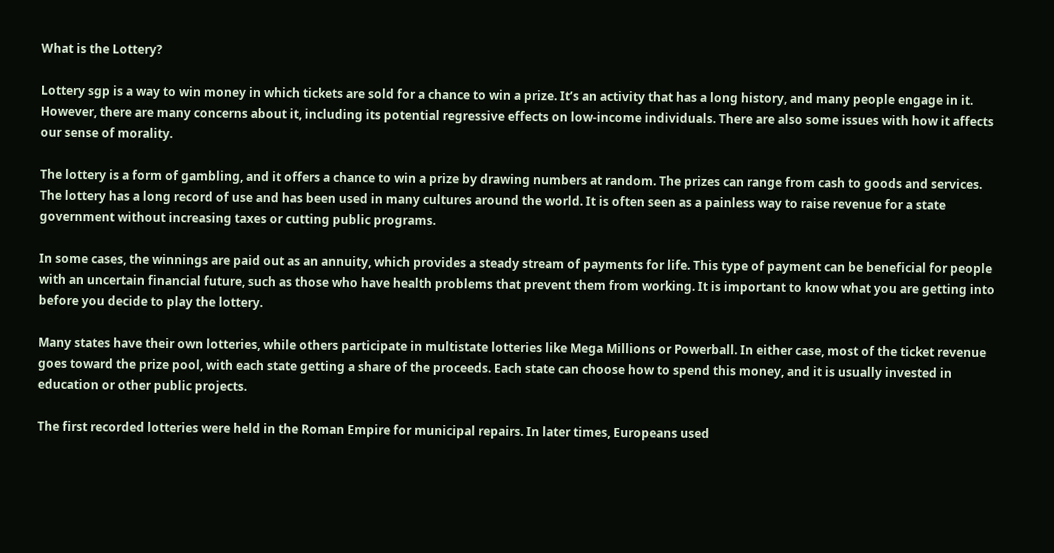What is the Lottery?

Lottery sgp is a way to win money in which tickets are sold for a chance to win a prize. It’s an activity that has a long history, and many people engage in it. However, there are many concerns about it, including its potential regressive effects on low-income individuals. There are also some issues with how it affects our sense of morality.

The lottery is a form of gambling, and it offers a chance to win a prize by drawing numbers at random. The prizes can range from cash to goods and services. The lottery has a long record of use and has been used in many cultures around the world. It is often seen as a painless way to raise revenue for a state government without increasing taxes or cutting public programs.

In some cases, the winnings are paid out as an annuity, which provides a steady stream of payments for life. This type of payment can be beneficial for people with an uncertain financial future, such as those who have health problems that prevent them from working. It is important to know what you are getting into before you decide to play the lottery.

Many states have their own lotteries, while others participate in multistate lotteries like Mega Millions or Powerball. In either case, most of the ticket revenue goes toward the prize pool, with each state getting a share of the proceeds. Each state can choose how to spend this money, and it is usually invested in education or other public projects.

The first recorded lotteries were held in the Roman Empire for municipal repairs. In later times, Europeans used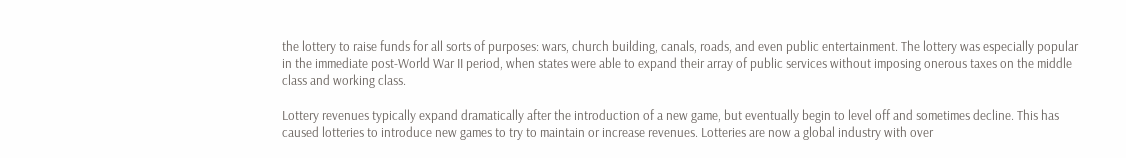the lottery to raise funds for all sorts of purposes: wars, church building, canals, roads, and even public entertainment. The lottery was especially popular in the immediate post-World War II period, when states were able to expand their array of public services without imposing onerous taxes on the middle class and working class.

Lottery revenues typically expand dramatically after the introduction of a new game, but eventually begin to level off and sometimes decline. This has caused lotteries to introduce new games to try to maintain or increase revenues. Lotteries are now a global industry with over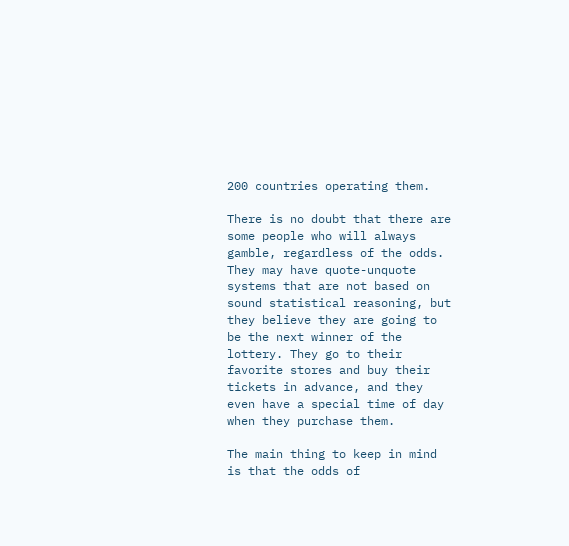200 countries operating them.

There is no doubt that there are some people who will always gamble, regardless of the odds. They may have quote-unquote systems that are not based on sound statistical reasoning, but they believe they are going to be the next winner of the lottery. They go to their favorite stores and buy their tickets in advance, and they even have a special time of day when they purchase them.

The main thing to keep in mind is that the odds of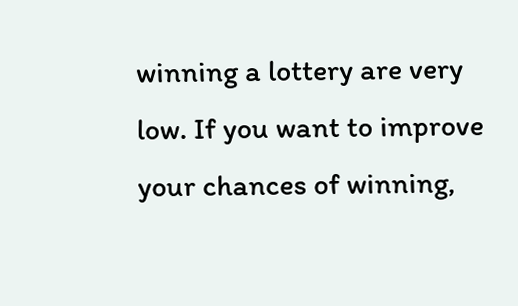winning a lottery are very low. If you want to improve your chances of winning,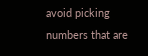avoid picking numbers that are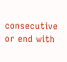consecutive or end with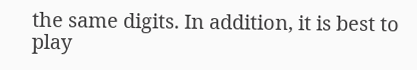the same digits. In addition, it is best to play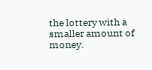the lottery with a smaller amount of money.